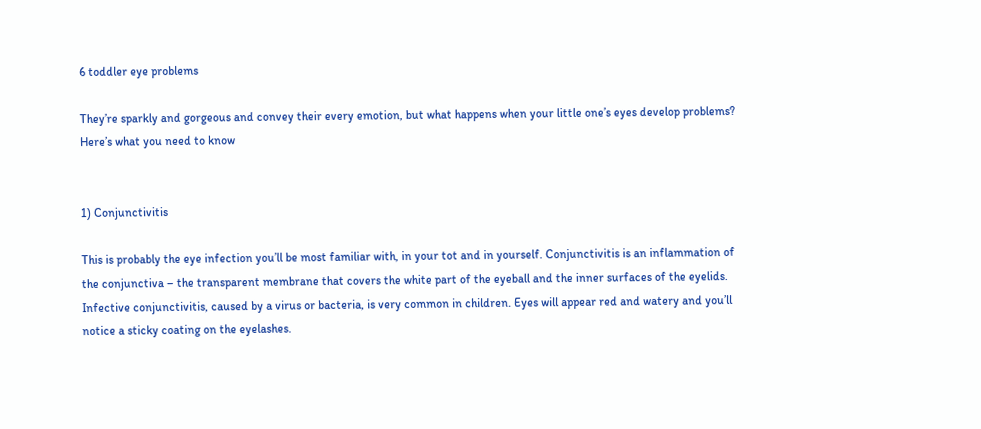6 toddler eye problems

They’re sparkly and gorgeous and convey their every emotion, but what happens when your little one’s eyes develop problems? Here’s what you need to know


1) Conjunctivitis

This is probably the eye infection you’ll be most familiar with, in your tot and in yourself. Conjunctivitis is an inflammation of the conjunctiva – the transparent membrane that covers the white part of the eyeball and the inner surfaces of the eyelids. Infective conjunctivitis, caused by a virus or bacteria, is very common in children. Eyes will appear red and watery and you’ll notice a sticky coating on the eyelashes.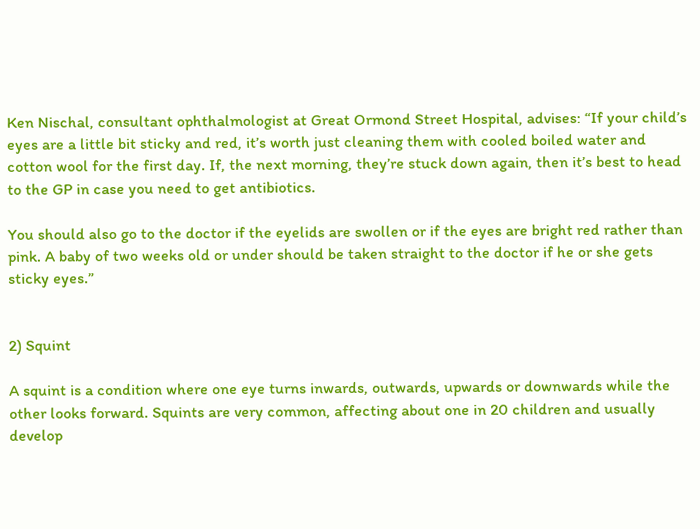Ken Nischal, consultant ophthalmologist at Great Ormond Street Hospital, advises: “If your child’s eyes are a little bit sticky and red, it’s worth just cleaning them with cooled boiled water and cotton wool for the first day. If, the next morning, they’re stuck down again, then it’s best to head to the GP in case you need to get antibiotics.

You should also go to the doctor if the eyelids are swollen or if the eyes are bright red rather than pink. A baby of two weeks old or under should be taken straight to the doctor if he or she gets sticky eyes.”


2) Squint

A squint is a condition where one eye turns inwards, outwards, upwards or downwards while the other looks forward. Squints are very common, affecting about one in 20 children and usually develop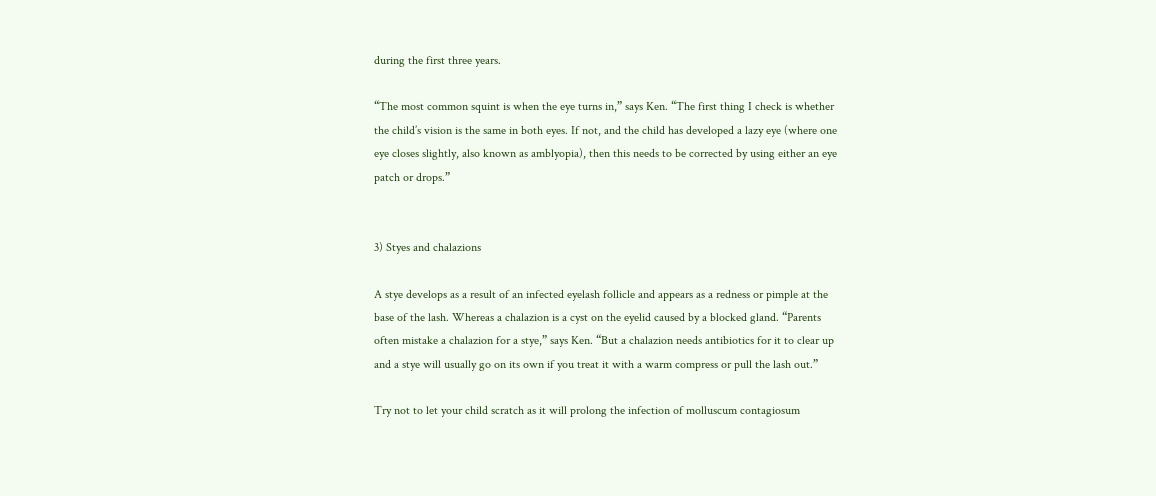during the first three years.

“The most common squint is when the eye turns in,” says Ken. “The first thing I check is whether the child’s vision is the same in both eyes. If not, and the child has developed a lazy eye (where one eye closes slightly, also known as amblyopia), then this needs to be corrected by using either an eye patch or drops.”


3) Styes and chalazions

A stye develops as a result of an infected eyelash follicle and appears as a redness or pimple at the base of the lash. Whereas a chalazion is a cyst on the eyelid caused by a blocked gland. “Parents often mistake a chalazion for a stye,” says Ken. “But a chalazion needs antibiotics for it to clear up and a stye will usually go on its own if you treat it with a warm compress or pull the lash out.”

Try not to let your child scratch as it will prolong the infection of molluscum contagiosum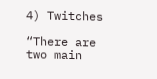4) Twitches

“There are two main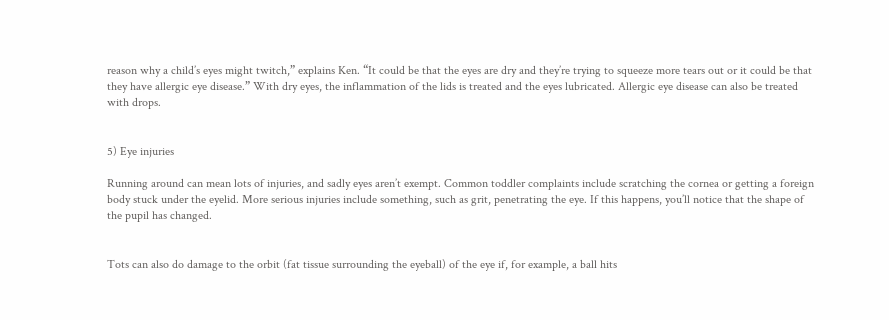reason why a child’s eyes might twitch,” explains Ken. “It could be that the eyes are dry and they’re trying to squeeze more tears out or it could be that they have allergic eye disease.” With dry eyes, the inflammation of the lids is treated and the eyes lubricated. Allergic eye disease can also be treated with drops.


5) Eye injuries

Running around can mean lots of injuries, and sadly eyes aren’t exempt. Common toddler complaints include scratching the cornea or getting a foreign body stuck under the eyelid. More serious injuries include something, such as grit, penetrating the eye. If this happens, you’ll notice that the shape of the pupil has changed.


Tots can also do damage to the orbit (fat tissue surrounding the eyeball) of the eye if, for example, a ball hits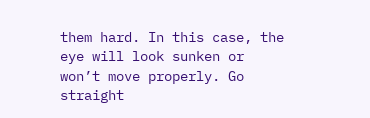them hard. In this case, the eye will look sunken or won’t move properly. Go straight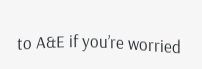to A&E if you’re worried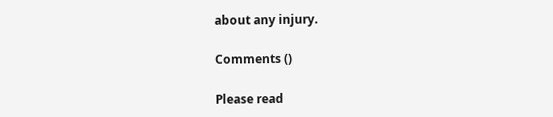about any injury.

Comments ()

Please read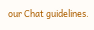our Chat guidelines.